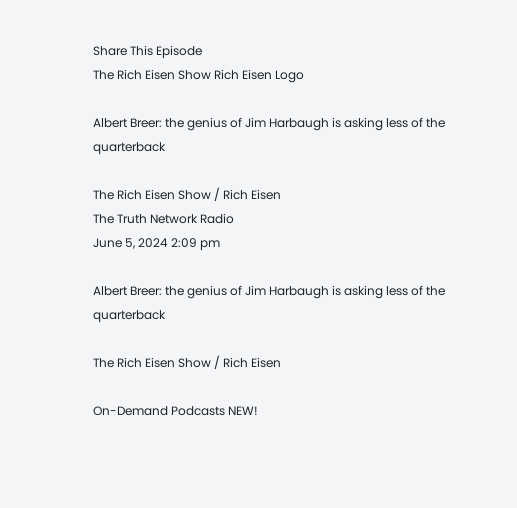Share This Episode
The Rich Eisen Show Rich Eisen Logo

Albert Breer: the genius of Jim Harbaugh is asking less of the quarterback

The Rich Eisen Show / Rich Eisen
The Truth Network Radio
June 5, 2024 2:09 pm

Albert Breer: the genius of Jim Harbaugh is asking less of the quarterback

The Rich Eisen Show / Rich Eisen

On-Demand Podcasts NEW!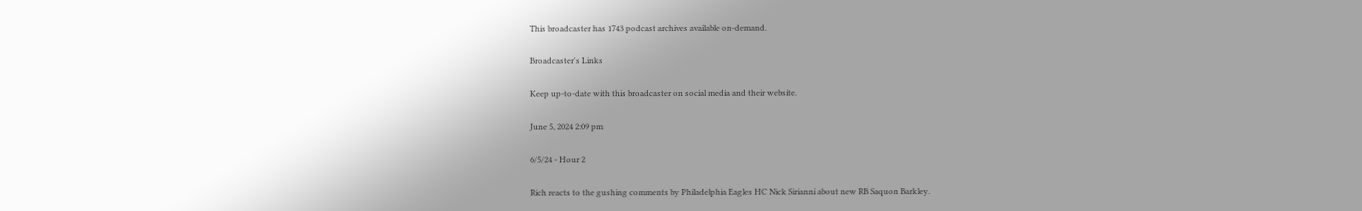This broadcaster has 1743 podcast archives available on-demand.

Broadcaster's Links

Keep up-to-date with this broadcaster on social media and their website.

June 5, 2024 2:09 pm

6/5/24 - Hour 2

Rich reacts to the gushing comments by Philadelphia Eagles HC Nick Sirianni about new RB Saquon Barkley.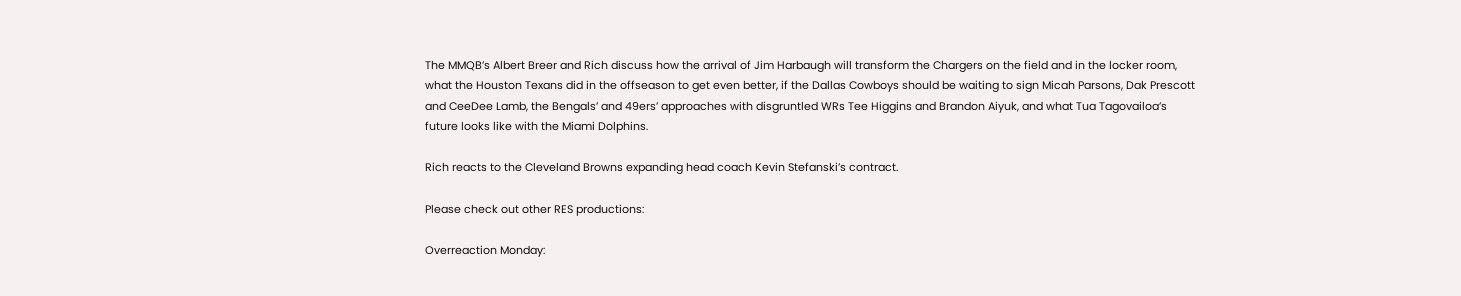The MMQB’s Albert Breer and Rich discuss how the arrival of Jim Harbaugh will transform the Chargers on the field and in the locker room, what the Houston Texans did in the offseason to get even better, if the Dallas Cowboys should be waiting to sign Micah Parsons, Dak Prescott and CeeDee Lamb, the Bengals’ and 49ers’ approaches with disgruntled WRs Tee Higgins and Brandon Aiyuk, and what Tua Tagovailoa’s future looks like with the Miami Dolphins.

Rich reacts to the Cleveland Browns expanding head coach Kevin Stefanski’s contract.

Please check out other RES productions:

Overreaction Monday: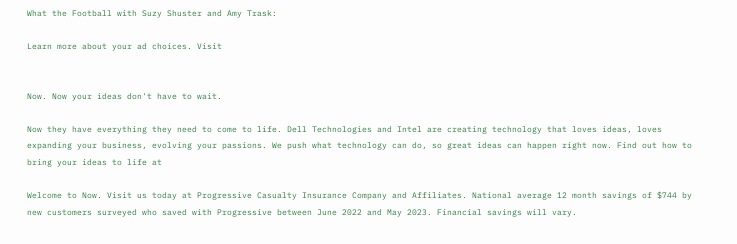What the Football with Suzy Shuster and Amy Trask:

Learn more about your ad choices. Visit


Now. Now your ideas don't have to wait.

Now they have everything they need to come to life. Dell Technologies and Intel are creating technology that loves ideas, loves expanding your business, evolving your passions. We push what technology can do, so great ideas can happen right now. Find out how to bring your ideas to life at

Welcome to Now. Visit us today at Progressive Casualty Insurance Company and Affiliates. National average 12 month savings of $744 by new customers surveyed who saved with Progressive between June 2022 and May 2023. Financial savings will vary.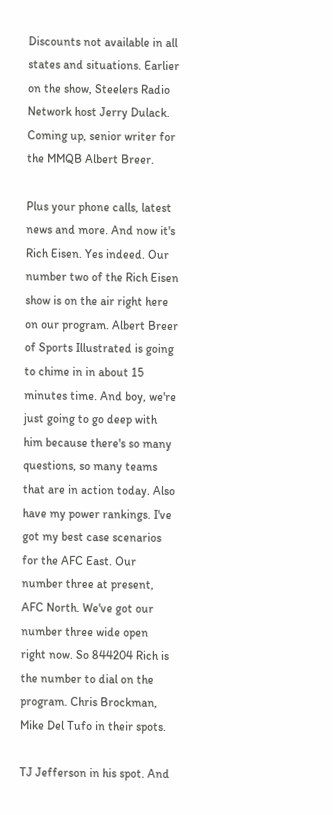Discounts not available in all states and situations. Earlier on the show, Steelers Radio Network host Jerry Dulack. Coming up, senior writer for the MMQB Albert Breer.

Plus your phone calls, latest news and more. And now it's Rich Eisen. Yes indeed. Our number two of the Rich Eisen show is on the air right here on our program. Albert Breer of Sports Illustrated is going to chime in in about 15 minutes time. And boy, we're just going to go deep with him because there's so many questions, so many teams that are in action today. Also have my power rankings. I've got my best case scenarios for the AFC East. Our number three at present, AFC North. We've got our number three wide open right now. So 844204 Rich is the number to dial on the program. Chris Brockman, Mike Del Tufo in their spots.

TJ Jefferson in his spot. And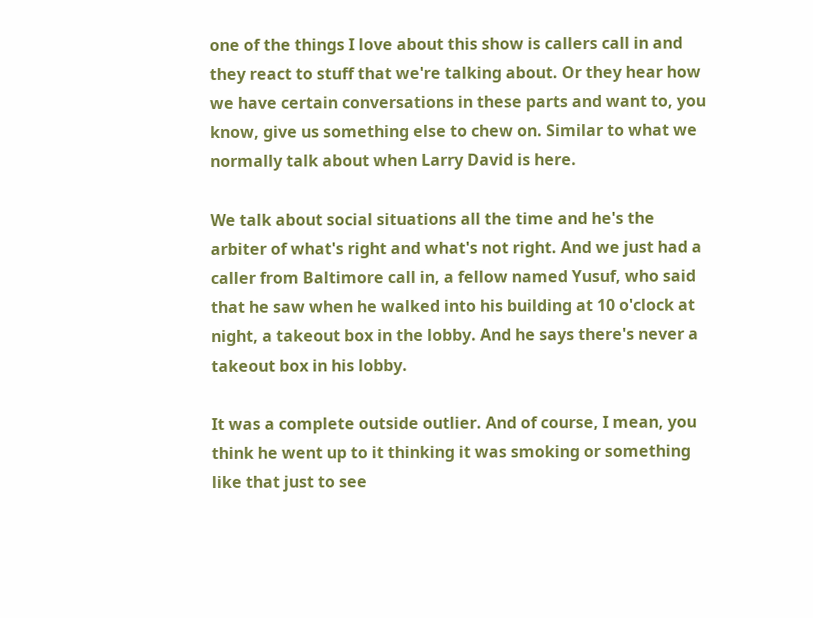one of the things I love about this show is callers call in and they react to stuff that we're talking about. Or they hear how we have certain conversations in these parts and want to, you know, give us something else to chew on. Similar to what we normally talk about when Larry David is here.

We talk about social situations all the time and he's the arbiter of what's right and what's not right. And we just had a caller from Baltimore call in, a fellow named Yusuf, who said that he saw when he walked into his building at 10 o'clock at night, a takeout box in the lobby. And he says there's never a takeout box in his lobby.

It was a complete outside outlier. And of course, I mean, you think he went up to it thinking it was smoking or something like that just to see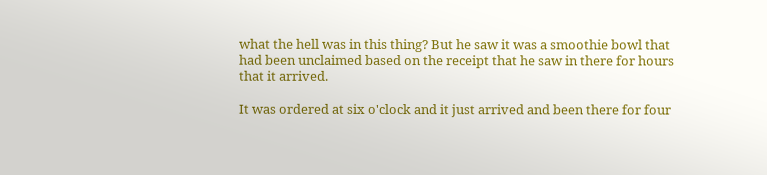what the hell was in this thing? But he saw it was a smoothie bowl that had been unclaimed based on the receipt that he saw in there for hours that it arrived.

It was ordered at six o'clock and it just arrived and been there for four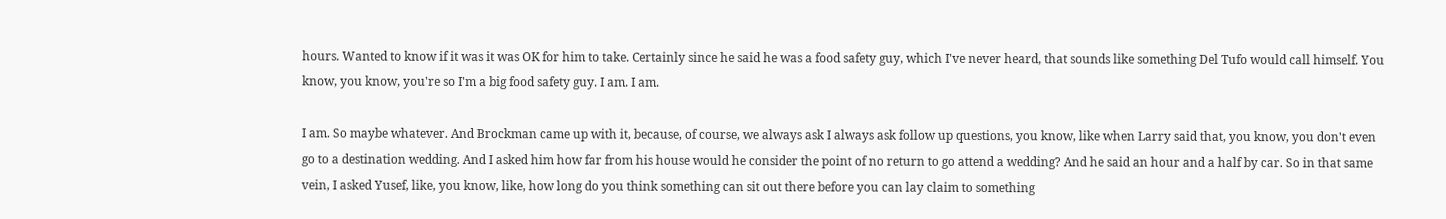hours. Wanted to know if it was it was OK for him to take. Certainly since he said he was a food safety guy, which I've never heard, that sounds like something Del Tufo would call himself. You know, you know, you're so I'm a big food safety guy. I am. I am.

I am. So maybe whatever. And Brockman came up with it, because, of course, we always ask I always ask follow up questions, you know, like when Larry said that, you know, you don't even go to a destination wedding. And I asked him how far from his house would he consider the point of no return to go attend a wedding? And he said an hour and a half by car. So in that same vein, I asked Yusef, like, you know, like, how long do you think something can sit out there before you can lay claim to something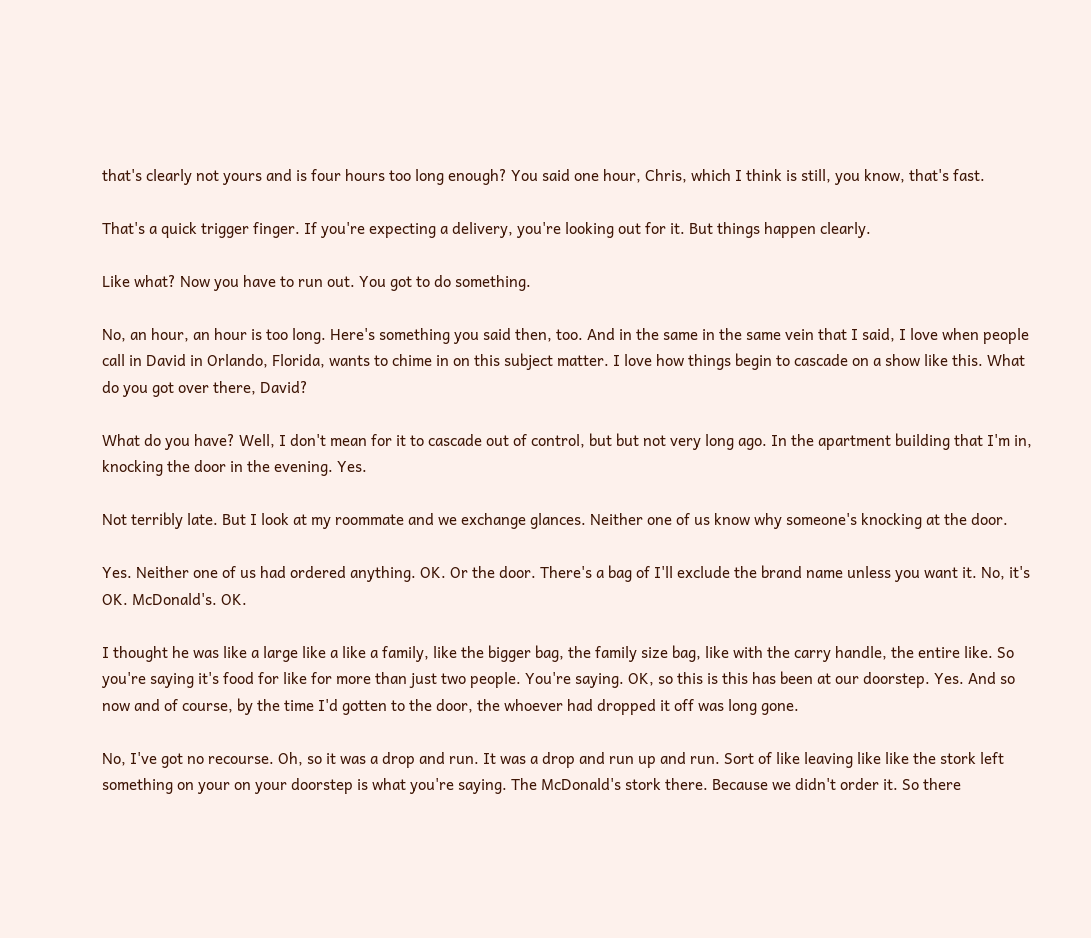that's clearly not yours and is four hours too long enough? You said one hour, Chris, which I think is still, you know, that's fast.

That's a quick trigger finger. If you're expecting a delivery, you're looking out for it. But things happen clearly.

Like what? Now you have to run out. You got to do something.

No, an hour, an hour is too long. Here's something you said then, too. And in the same in the same vein that I said, I love when people call in David in Orlando, Florida, wants to chime in on this subject matter. I love how things begin to cascade on a show like this. What do you got over there, David?

What do you have? Well, I don't mean for it to cascade out of control, but but not very long ago. In the apartment building that I'm in, knocking the door in the evening. Yes.

Not terribly late. But I look at my roommate and we exchange glances. Neither one of us know why someone's knocking at the door.

Yes. Neither one of us had ordered anything. OK. Or the door. There's a bag of I'll exclude the brand name unless you want it. No, it's OK. McDonald's. OK.

I thought he was like a large like a like a family, like the bigger bag, the family size bag, like with the carry handle, the entire like. So you're saying it's food for like for more than just two people. You're saying. OK, so this is this has been at our doorstep. Yes. And so now and of course, by the time I'd gotten to the door, the whoever had dropped it off was long gone.

No, I've got no recourse. Oh, so it was a drop and run. It was a drop and run up and run. Sort of like leaving like like the stork left something on your on your doorstep is what you're saying. The McDonald's stork there. Because we didn't order it. So there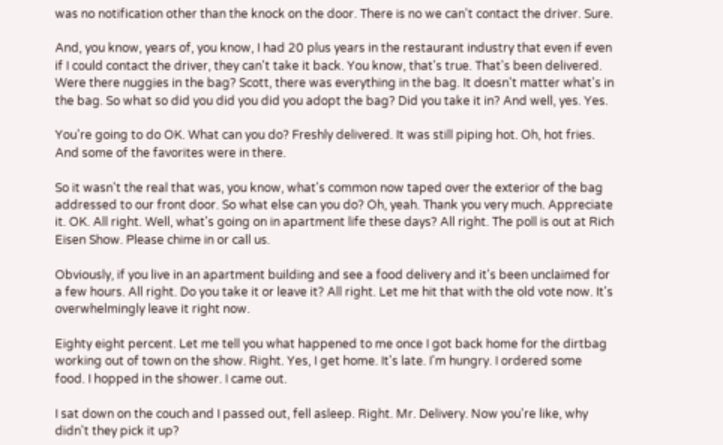was no notification other than the knock on the door. There is no we can't contact the driver. Sure.

And, you know, years of, you know, I had 20 plus years in the restaurant industry that even if even if I could contact the driver, they can't take it back. You know, that's true. That's been delivered. Were there nuggies in the bag? Scott, there was everything in the bag. It doesn't matter what's in the bag. So what so did you did you did you adopt the bag? Did you take it in? And well, yes. Yes.

You're going to do OK. What can you do? Freshly delivered. It was still piping hot. Oh, hot fries. And some of the favorites were in there.

So it wasn't the real that was, you know, what's common now taped over the exterior of the bag addressed to our front door. So what else can you do? Oh, yeah. Thank you very much. Appreciate it. OK. All right. Well, what's going on in apartment life these days? All right. The poll is out at Rich Eisen Show. Please chime in or call us.

Obviously, if you live in an apartment building and see a food delivery and it's been unclaimed for a few hours. All right. Do you take it or leave it? All right. Let me hit that with the old vote now. It's overwhelmingly leave it right now.

Eighty eight percent. Let me tell you what happened to me once I got back home for the dirtbag working out of town on the show. Right. Yes, I get home. It's late. I'm hungry. I ordered some food. I hopped in the shower. I came out.

I sat down on the couch and I passed out, fell asleep. Right. Mr. Delivery. Now you're like, why didn't they pick it up?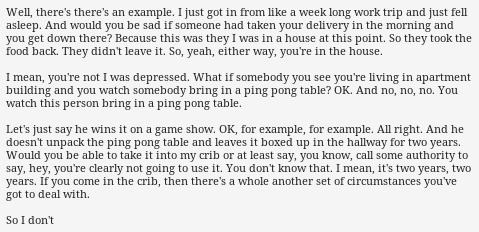Well, there's there's an example. I just got in from like a week long work trip and just fell asleep. And would you be sad if someone had taken your delivery in the morning and you get down there? Because this was they I was in a house at this point. So they took the food back. They didn't leave it. So, yeah, either way, you're in the house.

I mean, you're not I was depressed. What if somebody you see you're living in apartment building and you watch somebody bring in a ping pong table? OK. And no, no, no. You watch this person bring in a ping pong table.

Let's just say he wins it on a game show. OK, for example, for example. All right. And he doesn't unpack the ping pong table and leaves it boxed up in the hallway for two years. Would you be able to take it into my crib or at least say, you know, call some authority to say, hey, you're clearly not going to use it. You don't know that. I mean, it's two years, two years. If you come in the crib, then there's a whole another set of circumstances you've got to deal with.

So I don't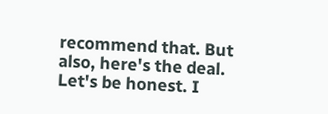recommend that. But also, here's the deal. Let's be honest. I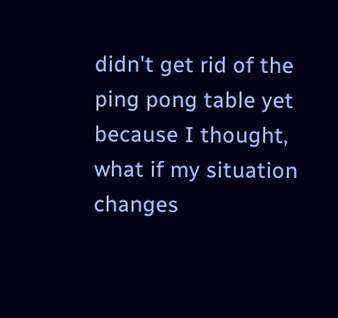didn't get rid of the ping pong table yet because I thought, what if my situation changes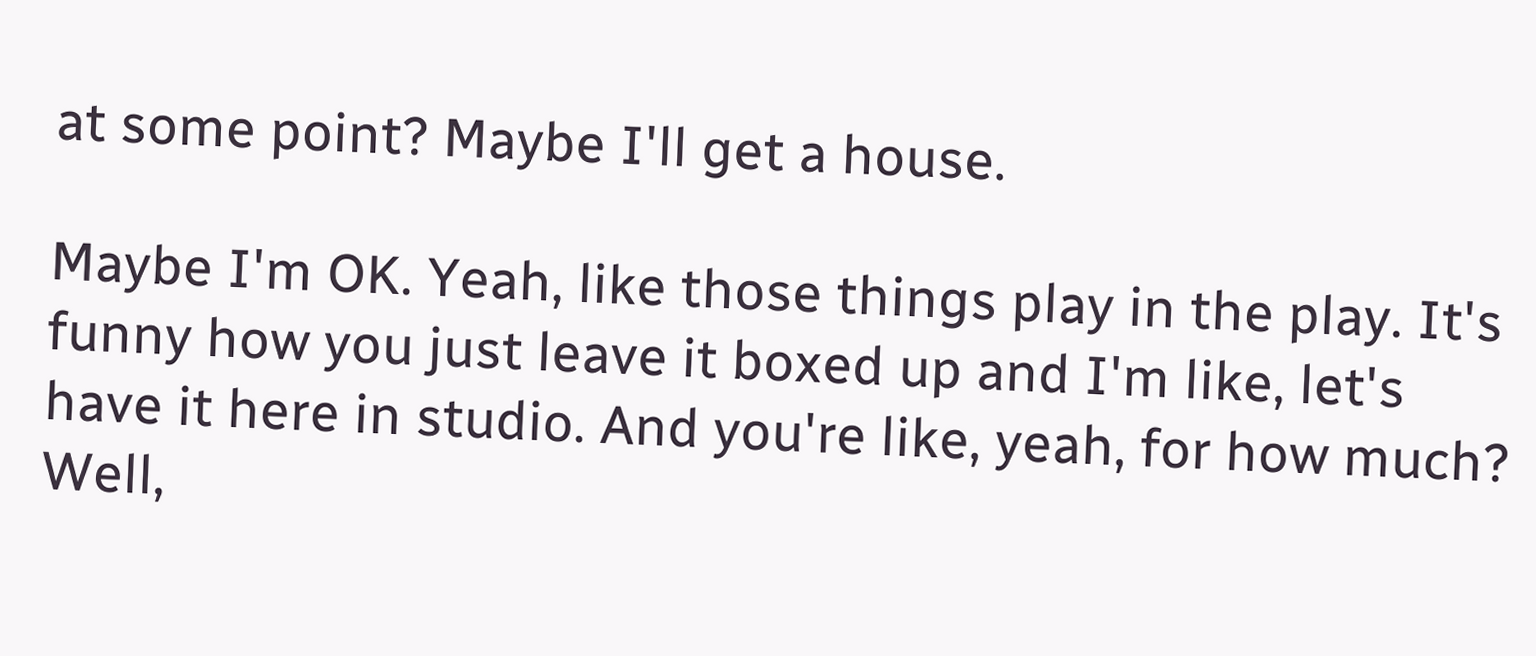at some point? Maybe I'll get a house.

Maybe I'm OK. Yeah, like those things play in the play. It's funny how you just leave it boxed up and I'm like, let's have it here in studio. And you're like, yeah, for how much? Well,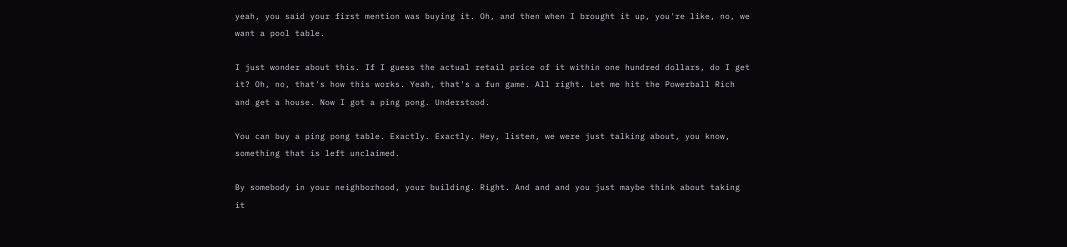yeah, you said your first mention was buying it. Oh, and then when I brought it up, you're like, no, we want a pool table.

I just wonder about this. If I guess the actual retail price of it within one hundred dollars, do I get it? Oh, no, that's how this works. Yeah, that's a fun game. All right. Let me hit the Powerball Rich and get a house. Now I got a ping pong. Understood.

You can buy a ping pong table. Exactly. Exactly. Hey, listen, we were just talking about, you know, something that is left unclaimed.

By somebody in your neighborhood, your building. Right. And and and you just maybe think about taking it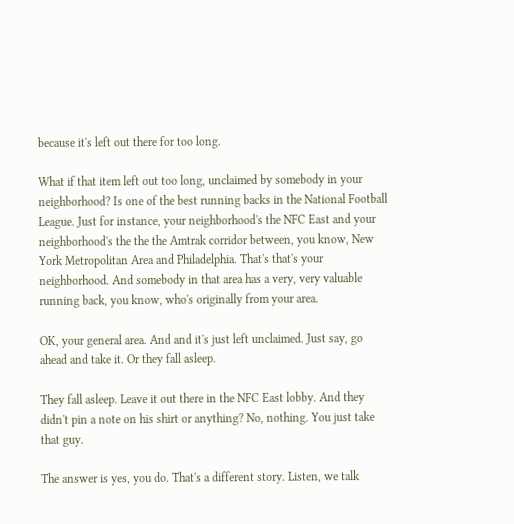because it's left out there for too long.

What if that item left out too long, unclaimed by somebody in your neighborhood? Is one of the best running backs in the National Football League. Just for instance, your neighborhood's the NFC East and your neighborhood's the the the Amtrak corridor between, you know, New York Metropolitan Area and Philadelphia. That's that's your neighborhood. And somebody in that area has a very, very valuable running back, you know, who's originally from your area.

OK, your general area. And and it's just left unclaimed. Just say, go ahead and take it. Or they fall asleep.

They fall asleep. Leave it out there in the NFC East lobby. And they didn't pin a note on his shirt or anything? No, nothing. You just take that guy.

The answer is yes, you do. That's a different story. Listen, we talk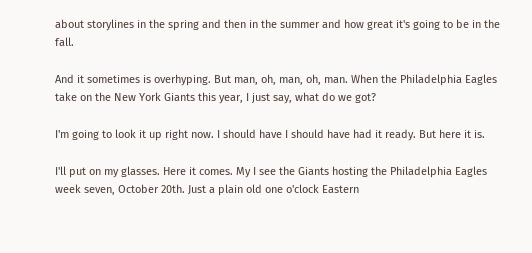about storylines in the spring and then in the summer and how great it's going to be in the fall.

And it sometimes is overhyping. But man, oh, man, oh, man. When the Philadelphia Eagles take on the New York Giants this year, I just say, what do we got?

I'm going to look it up right now. I should have I should have had it ready. But here it is.

I'll put on my glasses. Here it comes. My I see the Giants hosting the Philadelphia Eagles week seven, October 20th. Just a plain old one o'clock Eastern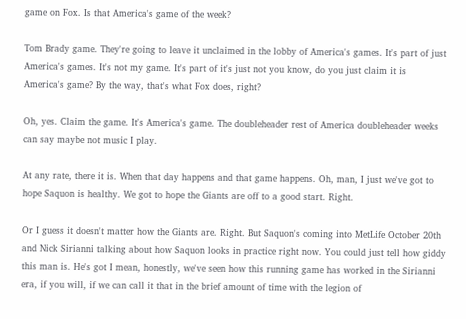game on Fox. Is that America's game of the week?

Tom Brady game. They're going to leave it unclaimed in the lobby of America's games. It's part of just America's games. It's not my game. It's part of it's just not you know, do you just claim it is America's game? By the way, that's what Fox does, right?

Oh, yes. Claim the game. It's America's game. The doubleheader rest of America doubleheader weeks can say maybe not music I play.

At any rate, there it is. When that day happens and that game happens. Oh, man, I just we've got to hope Saquon is healthy. We got to hope the Giants are off to a good start. Right.

Or I guess it doesn't matter how the Giants are. Right. But Saquon's coming into MetLife October 20th and Nick Sirianni talking about how Saquon looks in practice right now. You could just tell how giddy this man is. He's got I mean, honestly, we've seen how this running game has worked in the Sirianni era, if you will, if we can call it that in the brief amount of time with the legion of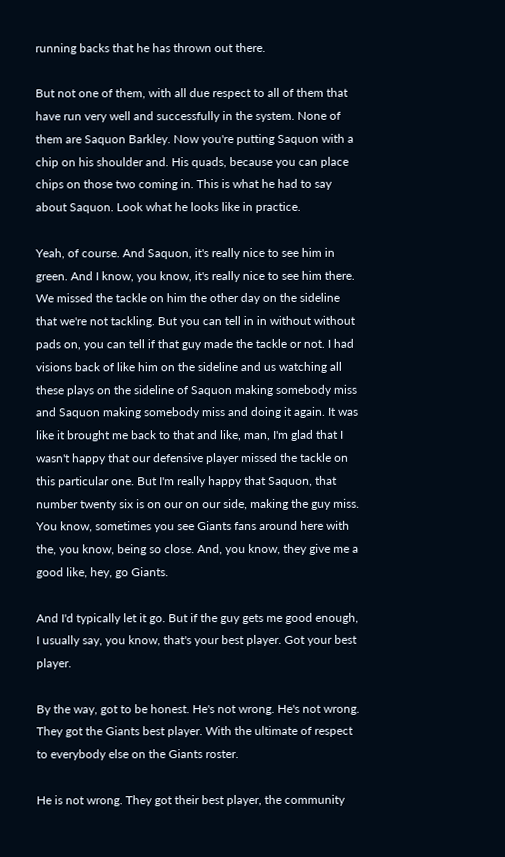running backs that he has thrown out there.

But not one of them, with all due respect to all of them that have run very well and successfully in the system. None of them are Saquon Barkley. Now you're putting Saquon with a chip on his shoulder and. His quads, because you can place chips on those two coming in. This is what he had to say about Saquon. Look what he looks like in practice.

Yeah, of course. And Saquon, it's really nice to see him in green. And I know, you know, it's really nice to see him there. We missed the tackle on him the other day on the sideline that we're not tackling. But you can tell in in without without pads on, you can tell if that guy made the tackle or not. I had visions back of like him on the sideline and us watching all these plays on the sideline of Saquon making somebody miss and Saquon making somebody miss and doing it again. It was like it brought me back to that and like, man, I'm glad that I wasn't happy that our defensive player missed the tackle on this particular one. But I'm really happy that Saquon, that number twenty six is on our on our side, making the guy miss. You know, sometimes you see Giants fans around here with the, you know, being so close. And, you know, they give me a good like, hey, go Giants.

And I'd typically let it go. But if the guy gets me good enough, I usually say, you know, that's your best player. Got your best player.

By the way, got to be honest. He's not wrong. He's not wrong. They got the Giants best player. With the ultimate of respect to everybody else on the Giants roster.

He is not wrong. They got their best player, the community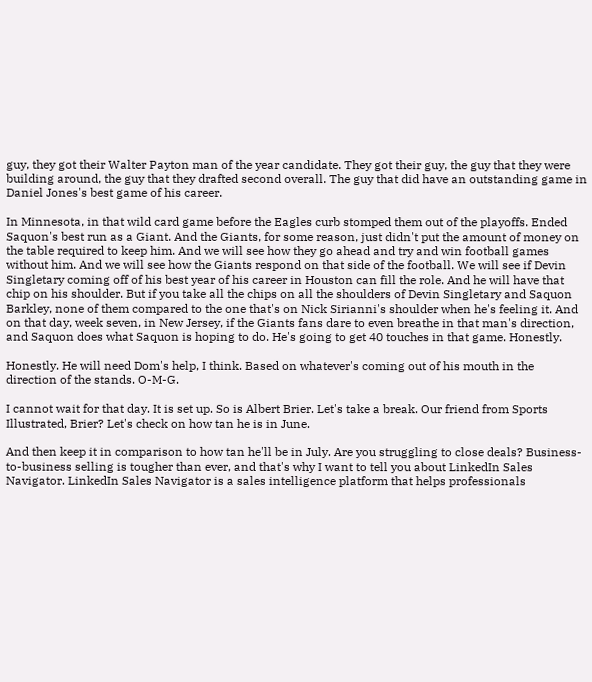guy, they got their Walter Payton man of the year candidate. They got their guy, the guy that they were building around, the guy that they drafted second overall. The guy that did have an outstanding game in Daniel Jones's best game of his career.

In Minnesota, in that wild card game before the Eagles curb stomped them out of the playoffs. Ended Saquon's best run as a Giant. And the Giants, for some reason, just didn't put the amount of money on the table required to keep him. And we will see how they go ahead and try and win football games without him. And we will see how the Giants respond on that side of the football. We will see if Devin Singletary coming off of his best year of his career in Houston can fill the role. And he will have that chip on his shoulder. But if you take all the chips on all the shoulders of Devin Singletary and Saquon Barkley, none of them compared to the one that's on Nick Sirianni's shoulder when he's feeling it. And on that day, week seven, in New Jersey, if the Giants fans dare to even breathe in that man's direction, and Saquon does what Saquon is hoping to do. He's going to get 40 touches in that game. Honestly.

Honestly. He will need Dom's help, I think. Based on whatever's coming out of his mouth in the direction of the stands. O-M-G.

I cannot wait for that day. It is set up. So is Albert Brier. Let's take a break. Our friend from Sports Illustrated, Brier? Let's check on how tan he is in June.

And then keep it in comparison to how tan he'll be in July. Are you struggling to close deals? Business-to-business selling is tougher than ever, and that's why I want to tell you about LinkedIn Sales Navigator. LinkedIn Sales Navigator is a sales intelligence platform that helps professionals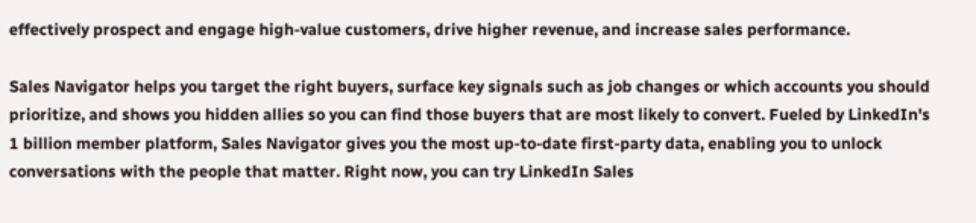effectively prospect and engage high-value customers, drive higher revenue, and increase sales performance.

Sales Navigator helps you target the right buyers, surface key signals such as job changes or which accounts you should prioritize, and shows you hidden allies so you can find those buyers that are most likely to convert. Fueled by LinkedIn's 1 billion member platform, Sales Navigator gives you the most up-to-date first-party data, enabling you to unlock conversations with the people that matter. Right now, you can try LinkedIn Sales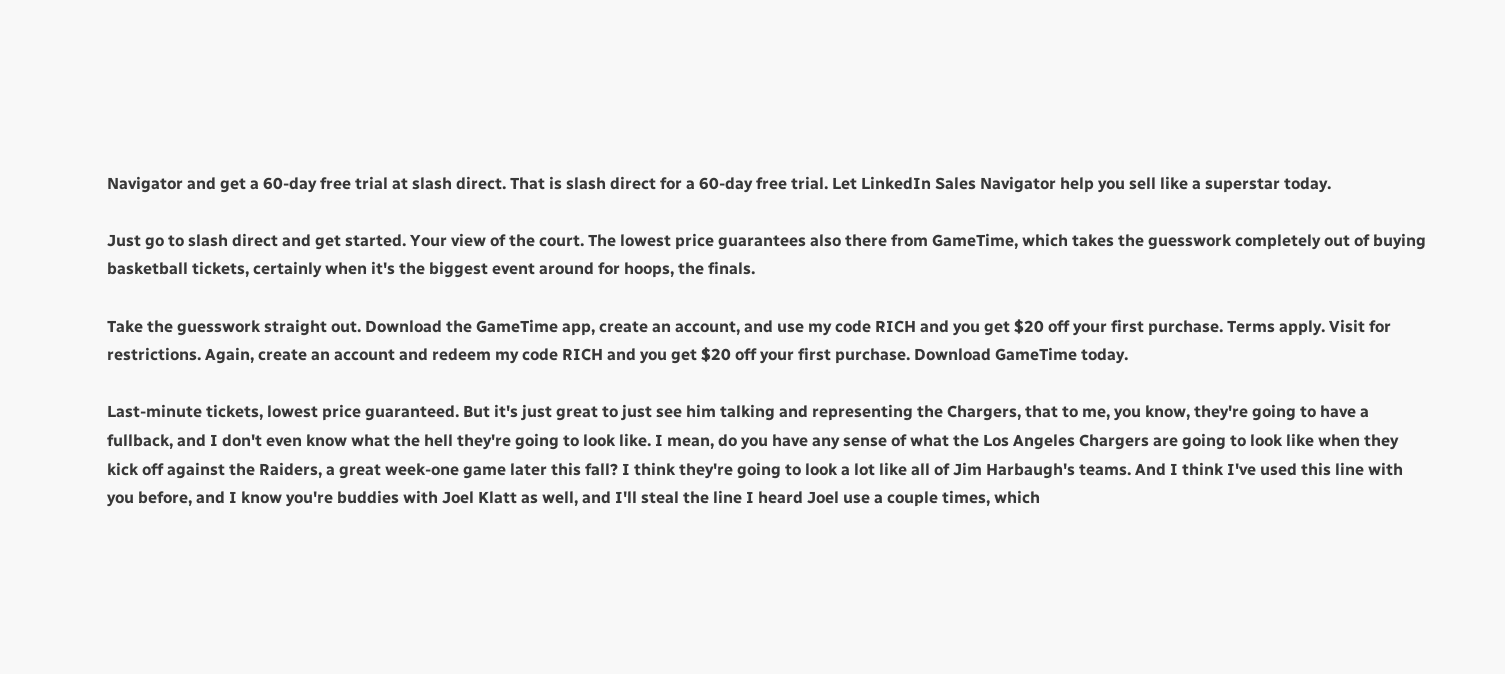Navigator and get a 60-day free trial at slash direct. That is slash direct for a 60-day free trial. Let LinkedIn Sales Navigator help you sell like a superstar today.

Just go to slash direct and get started. Your view of the court. The lowest price guarantees also there from GameTime, which takes the guesswork completely out of buying basketball tickets, certainly when it's the biggest event around for hoops, the finals.

Take the guesswork straight out. Download the GameTime app, create an account, and use my code RICH and you get $20 off your first purchase. Terms apply. Visit for restrictions. Again, create an account and redeem my code RICH and you get $20 off your first purchase. Download GameTime today.

Last-minute tickets, lowest price guaranteed. But it's just great to just see him talking and representing the Chargers, that to me, you know, they're going to have a fullback, and I don't even know what the hell they're going to look like. I mean, do you have any sense of what the Los Angeles Chargers are going to look like when they kick off against the Raiders, a great week-one game later this fall? I think they're going to look a lot like all of Jim Harbaugh's teams. And I think I've used this line with you before, and I know you're buddies with Joel Klatt as well, and I'll steal the line I heard Joel use a couple times, which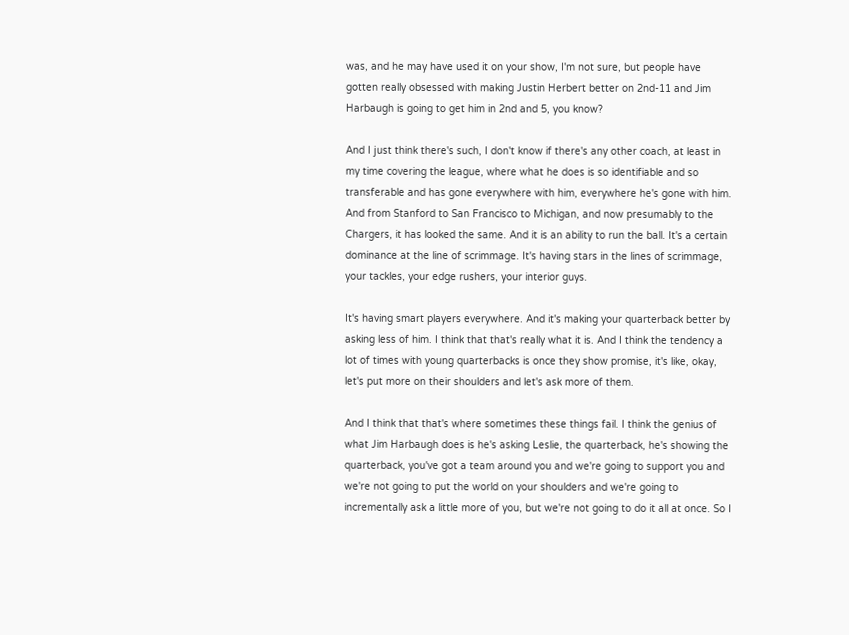was, and he may have used it on your show, I'm not sure, but people have gotten really obsessed with making Justin Herbert better on 2nd-11 and Jim Harbaugh is going to get him in 2nd and 5, you know?

And I just think there's such, I don't know if there's any other coach, at least in my time covering the league, where what he does is so identifiable and so transferable and has gone everywhere with him, everywhere he's gone with him. And from Stanford to San Francisco to Michigan, and now presumably to the Chargers, it has looked the same. And it is an ability to run the ball. It's a certain dominance at the line of scrimmage. It's having stars in the lines of scrimmage, your tackles, your edge rushers, your interior guys.

It's having smart players everywhere. And it's making your quarterback better by asking less of him. I think that that's really what it is. And I think the tendency a lot of times with young quarterbacks is once they show promise, it's like, okay, let's put more on their shoulders and let's ask more of them.

And I think that that's where sometimes these things fail. I think the genius of what Jim Harbaugh does is he's asking Leslie, the quarterback, he's showing the quarterback, you've got a team around you and we're going to support you and we're not going to put the world on your shoulders and we're going to incrementally ask a little more of you, but we're not going to do it all at once. So I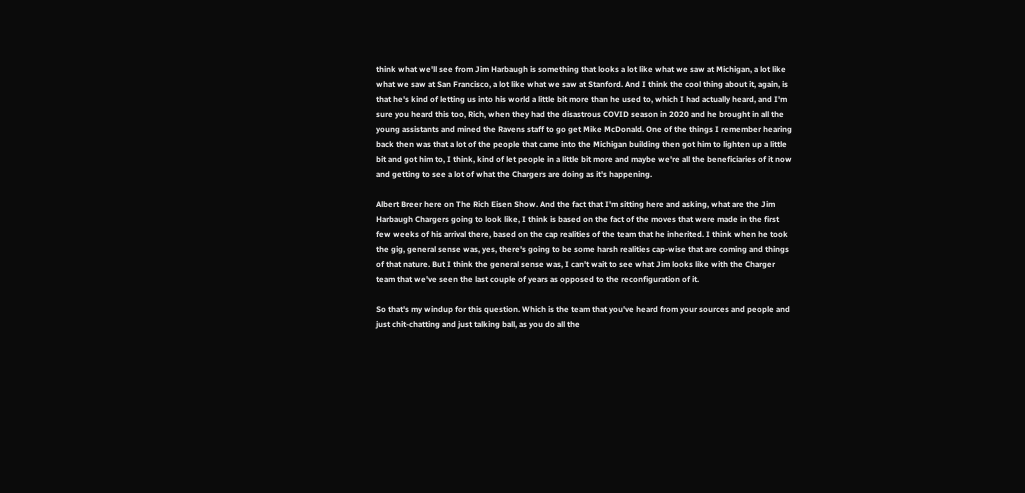think what we'll see from Jim Harbaugh is something that looks a lot like what we saw at Michigan, a lot like what we saw at San Francisco, a lot like what we saw at Stanford. And I think the cool thing about it, again, is that he's kind of letting us into his world a little bit more than he used to, which I had actually heard, and I'm sure you heard this too, Rich, when they had the disastrous COVID season in 2020 and he brought in all the young assistants and mined the Ravens staff to go get Mike McDonald. One of the things I remember hearing back then was that a lot of the people that came into the Michigan building then got him to lighten up a little bit and got him to, I think, kind of let people in a little bit more and maybe we're all the beneficiaries of it now and getting to see a lot of what the Chargers are doing as it's happening.

Albert Breer here on The Rich Eisen Show. And the fact that I'm sitting here and asking, what are the Jim Harbaugh Chargers going to look like, I think is based on the fact of the moves that were made in the first few weeks of his arrival there, based on the cap realities of the team that he inherited. I think when he took the gig, general sense was, yes, there's going to be some harsh realities cap-wise that are coming and things of that nature. But I think the general sense was, I can't wait to see what Jim looks like with the Charger team that we've seen the last couple of years as opposed to the reconfiguration of it.

So that's my windup for this question. Which is the team that you've heard from your sources and people and just chit-chatting and just talking ball, as you do all the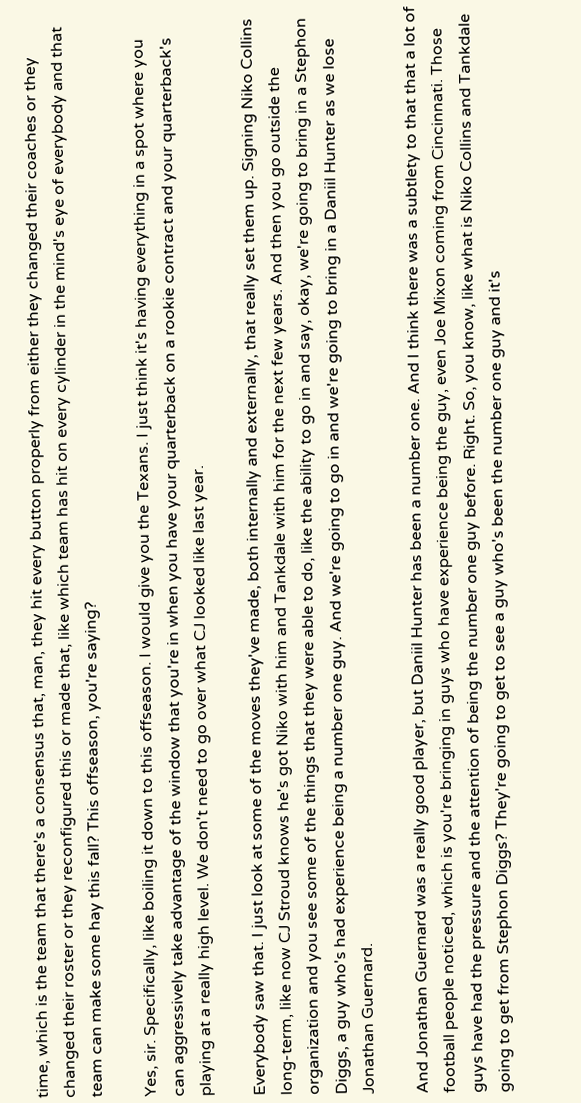time, which is the team that there's a consensus that, man, they hit every button properly from either they changed their coaches or they changed their roster or they reconfigured this or made that, like which team has hit on every cylinder in the mind's eye of everybody and that team can make some hay this fall? This offseason, you're saying?

Yes, sir. Specifically, like boiling it down to this offseason. I would give you the Texans. I just think it's having everything in a spot where you can aggressively take advantage of the window that you're in when you have your quarterback on a rookie contract and your quarterback's playing at a really high level. We don't need to go over what CJ looked like last year.

Everybody saw that. I just look at some of the moves they've made, both internally and externally, that really set them up. Signing Niko Collins long-term, like now CJ Stroud knows he's got Niko with him and Tankdale with him for the next few years. And then you go outside the organization and you see some of the things that they were able to do, like the ability to go in and say, okay, we're going to bring in a Stephon Diggs, a guy who's had experience being a number one guy. And we're going to go in and we're going to bring in a Daniil Hunter as we lose Jonathan Guernard.

And Jonathan Guernard was a really good player, but Daniil Hunter has been a number one. And I think there was a subtlety to that that a lot of football people noticed, which is you're bringing in guys who have experience being the guy, even Joe Mixon coming from Cincinnati. Those guys have had the pressure and the attention of being the number one guy before. Right. So, you know, like what is Niko Collins and Tankdale going to get from Stephon Diggs? They're going to get to see a guy who's been the number one guy and it's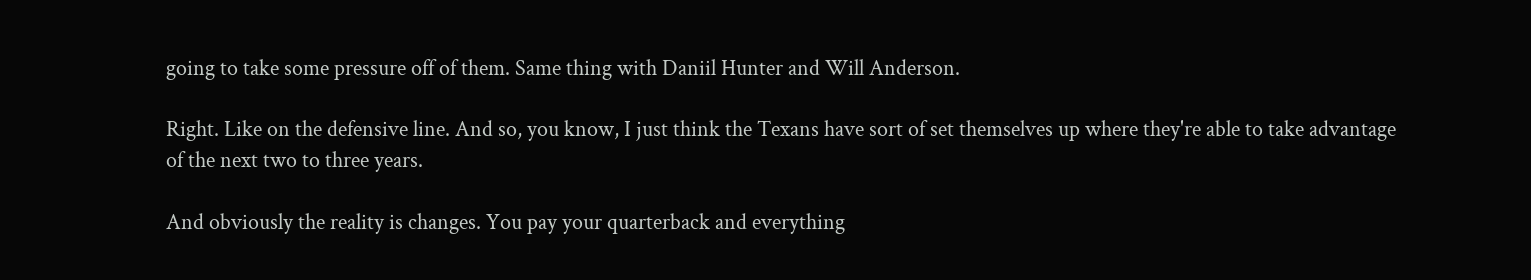going to take some pressure off of them. Same thing with Daniil Hunter and Will Anderson.

Right. Like on the defensive line. And so, you know, I just think the Texans have sort of set themselves up where they're able to take advantage of the next two to three years.

And obviously the reality is changes. You pay your quarterback and everything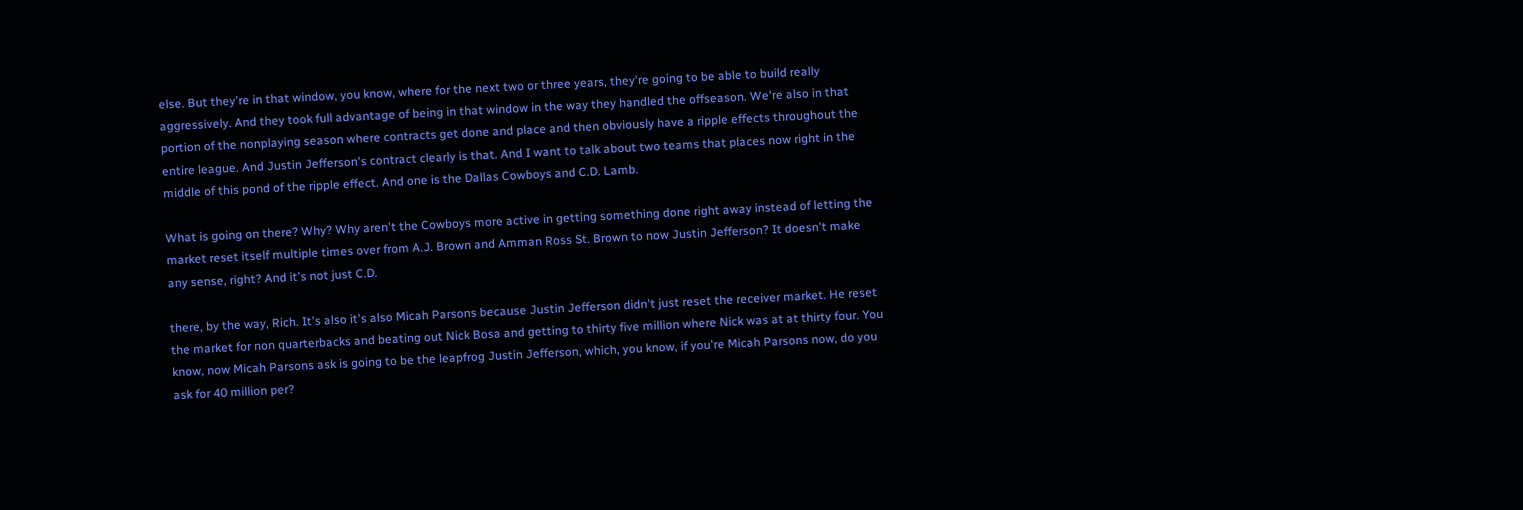else. But they're in that window, you know, where for the next two or three years, they're going to be able to build really aggressively. And they took full advantage of being in that window in the way they handled the offseason. We're also in that portion of the nonplaying season where contracts get done and place and then obviously have a ripple effects throughout the entire league. And Justin Jefferson's contract clearly is that. And I want to talk about two teams that places now right in the middle of this pond of the ripple effect. And one is the Dallas Cowboys and C.D. Lamb.

What is going on there? Why? Why aren't the Cowboys more active in getting something done right away instead of letting the market reset itself multiple times over from A.J. Brown and Amman Ross St. Brown to now Justin Jefferson? It doesn't make any sense, right? And it's not just C.D.

there, by the way, Rich. It's also it's also Micah Parsons because Justin Jefferson didn't just reset the receiver market. He reset the market for non quarterbacks and beating out Nick Bosa and getting to thirty five million where Nick was at at thirty four. You know, now Micah Parsons ask is going to be the leapfrog Justin Jefferson, which, you know, if you're Micah Parsons now, do you ask for 40 million per?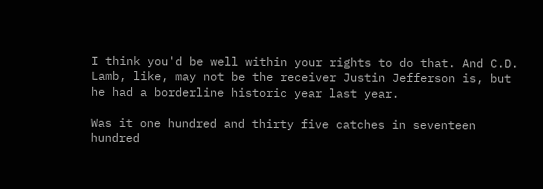I think you'd be well within your rights to do that. And C.D. Lamb, like, may not be the receiver Justin Jefferson is, but he had a borderline historic year last year.

Was it one hundred and thirty five catches in seventeen hundred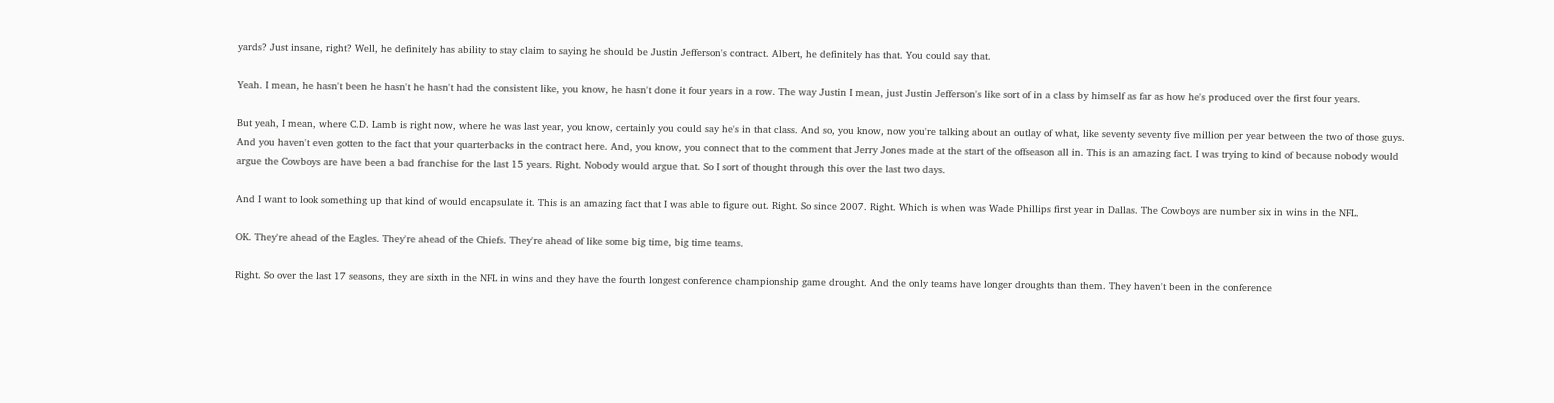yards? Just insane, right? Well, he definitely has ability to stay claim to saying he should be Justin Jefferson's contract. Albert, he definitely has that. You could say that.

Yeah. I mean, he hasn't been he hasn't he hasn't had the consistent like, you know, he hasn't done it four years in a row. The way Justin I mean, just Justin Jefferson's like sort of in a class by himself as far as how he's produced over the first four years.

But yeah, I mean, where C.D. Lamb is right now, where he was last year, you know, certainly you could say he's in that class. And so, you know, now you're talking about an outlay of what, like seventy seventy five million per year between the two of those guys. And you haven't even gotten to the fact that your quarterbacks in the contract here. And, you know, you connect that to the comment that Jerry Jones made at the start of the offseason all in. This is an amazing fact. I was trying to kind of because nobody would argue the Cowboys are have been a bad franchise for the last 15 years. Right. Nobody would argue that. So I sort of thought through this over the last two days.

And I want to look something up that kind of would encapsulate it. This is an amazing fact that I was able to figure out. Right. So since 2007. Right. Which is when was Wade Phillips first year in Dallas. The Cowboys are number six in wins in the NFL.

OK. They're ahead of the Eagles. They're ahead of the Chiefs. They're ahead of like some big time, big time teams.

Right. So over the last 17 seasons, they are sixth in the NFL in wins and they have the fourth longest conference championship game drought. And the only teams have longer droughts than them. They haven't been in the conference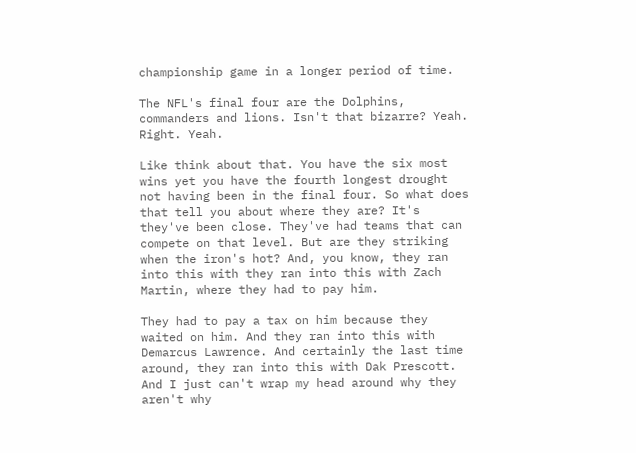championship game in a longer period of time.

The NFL's final four are the Dolphins, commanders and lions. Isn't that bizarre? Yeah. Right. Yeah.

Like think about that. You have the six most wins yet you have the fourth longest drought not having been in the final four. So what does that tell you about where they are? It's they've been close. They've had teams that can compete on that level. But are they striking when the iron's hot? And, you know, they ran into this with they ran into this with Zach Martin, where they had to pay him.

They had to pay a tax on him because they waited on him. And they ran into this with Demarcus Lawrence. And certainly the last time around, they ran into this with Dak Prescott. And I just can't wrap my head around why they aren't why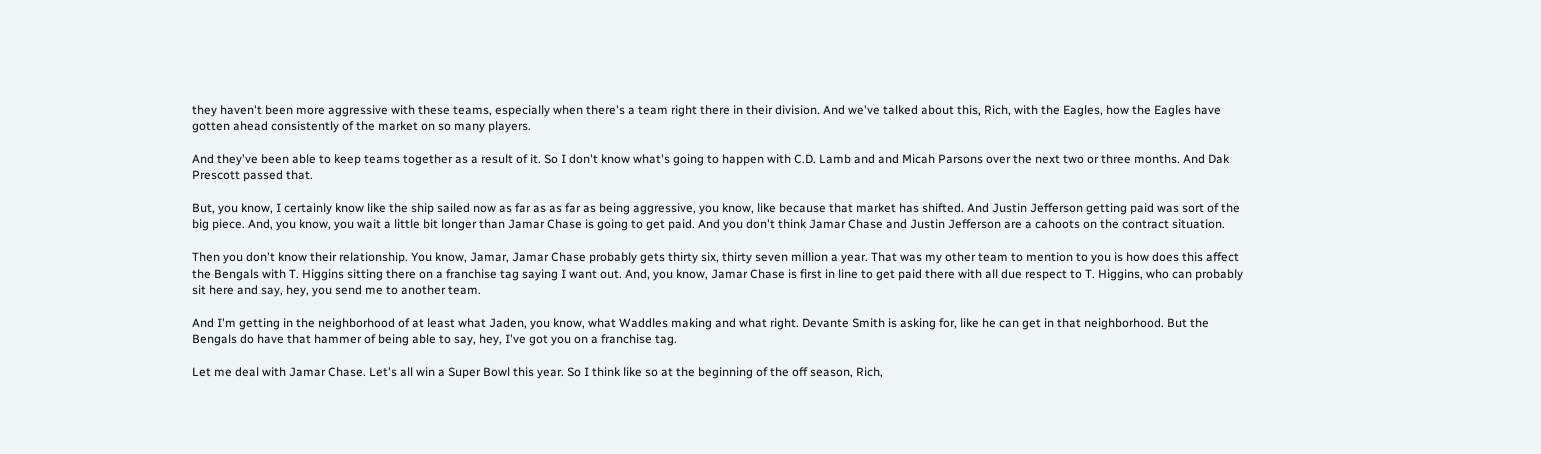they haven't been more aggressive with these teams, especially when there's a team right there in their division. And we've talked about this, Rich, with the Eagles, how the Eagles have gotten ahead consistently of the market on so many players.

And they've been able to keep teams together as a result of it. So I don't know what's going to happen with C.D. Lamb and and Micah Parsons over the next two or three months. And Dak Prescott passed that.

But, you know, I certainly know like the ship sailed now as far as as far as being aggressive, you know, like because that market has shifted. And Justin Jefferson getting paid was sort of the big piece. And, you know, you wait a little bit longer than Jamar Chase is going to get paid. And you don't think Jamar Chase and Justin Jefferson are a cahoots on the contract situation.

Then you don't know their relationship. You know, Jamar, Jamar Chase probably gets thirty six, thirty seven million a year. That was my other team to mention to you is how does this affect the Bengals with T. Higgins sitting there on a franchise tag saying I want out. And, you know, Jamar Chase is first in line to get paid there with all due respect to T. Higgins, who can probably sit here and say, hey, you send me to another team.

And I'm getting in the neighborhood of at least what Jaden, you know, what Waddles making and what right. Devante Smith is asking for, like he can get in that neighborhood. But the Bengals do have that hammer of being able to say, hey, I've got you on a franchise tag.

Let me deal with Jamar Chase. Let's all win a Super Bowl this year. So I think like so at the beginning of the off season, Rich,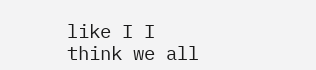like I I think we all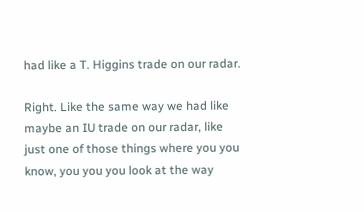had like a T. Higgins trade on our radar.

Right. Like the same way we had like maybe an IU trade on our radar, like just one of those things where you you know, you you you look at the way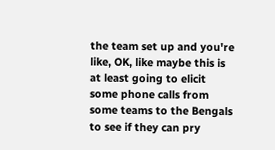the team set up and you're like, OK, like maybe this is at least going to elicit some phone calls from some teams to the Bengals to see if they can pry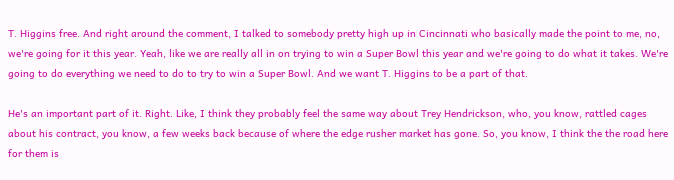T. Higgins free. And right around the comment, I talked to somebody pretty high up in Cincinnati who basically made the point to me, no, we're going for it this year. Yeah, like we are really all in on trying to win a Super Bowl this year and we're going to do what it takes. We're going to do everything we need to do to try to win a Super Bowl. And we want T. Higgins to be a part of that.

He's an important part of it. Right. Like, I think they probably feel the same way about Trey Hendrickson, who, you know, rattled cages about his contract, you know, a few weeks back because of where the edge rusher market has gone. So, you know, I think the the road here for them is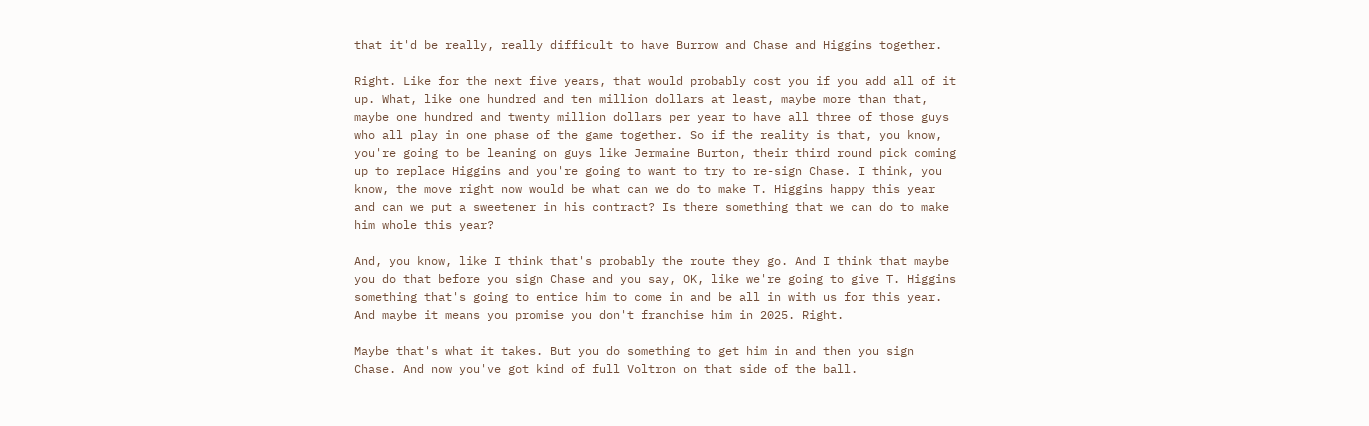that it'd be really, really difficult to have Burrow and Chase and Higgins together.

Right. Like for the next five years, that would probably cost you if you add all of it up. What, like one hundred and ten million dollars at least, maybe more than that, maybe one hundred and twenty million dollars per year to have all three of those guys who all play in one phase of the game together. So if the reality is that, you know, you're going to be leaning on guys like Jermaine Burton, their third round pick coming up to replace Higgins and you're going to want to try to re-sign Chase. I think, you know, the move right now would be what can we do to make T. Higgins happy this year and can we put a sweetener in his contract? Is there something that we can do to make him whole this year?

And, you know, like I think that's probably the route they go. And I think that maybe you do that before you sign Chase and you say, OK, like we're going to give T. Higgins something that's going to entice him to come in and be all in with us for this year. And maybe it means you promise you don't franchise him in 2025. Right.

Maybe that's what it takes. But you do something to get him in and then you sign Chase. And now you've got kind of full Voltron on that side of the ball.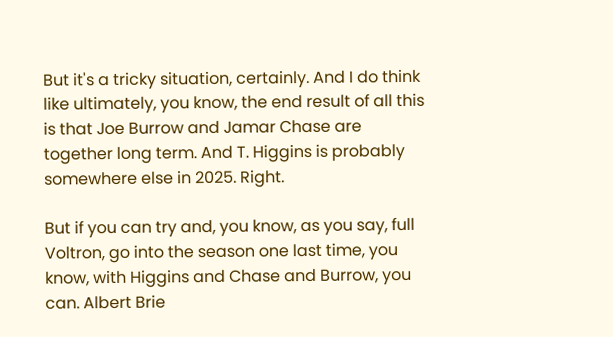But it's a tricky situation, certainly. And I do think like ultimately, you know, the end result of all this is that Joe Burrow and Jamar Chase are together long term. And T. Higgins is probably somewhere else in 2025. Right.

But if you can try and, you know, as you say, full Voltron, go into the season one last time, you know, with Higgins and Chase and Burrow, you can. Albert Brie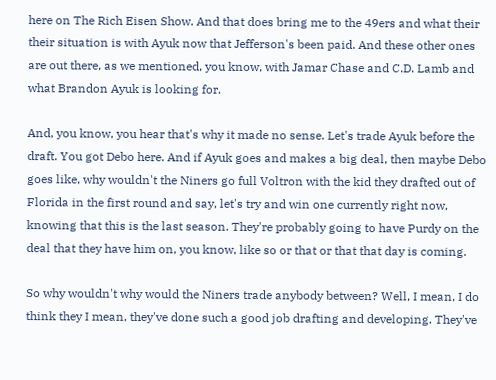here on The Rich Eisen Show. And that does bring me to the 49ers and what their their situation is with Ayuk now that Jefferson's been paid. And these other ones are out there, as we mentioned, you know, with Jamar Chase and C.D. Lamb and what Brandon Ayuk is looking for.

And, you know, you hear that's why it made no sense. Let's trade Ayuk before the draft. You got Debo here. And if Ayuk goes and makes a big deal, then maybe Debo goes like, why wouldn't the Niners go full Voltron with the kid they drafted out of Florida in the first round and say, let's try and win one currently right now, knowing that this is the last season. They're probably going to have Purdy on the deal that they have him on, you know, like so or that or that that day is coming.

So why wouldn't why would the Niners trade anybody between? Well, I mean, I do think they I mean, they've done such a good job drafting and developing. They've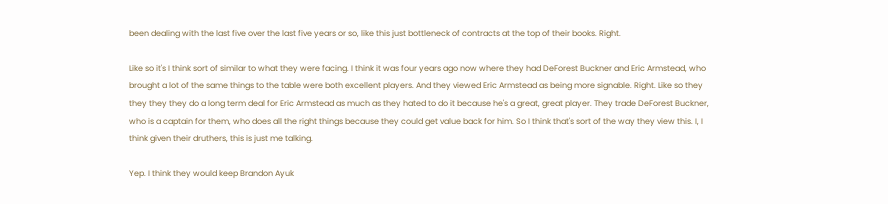been dealing with the last five over the last five years or so, like this just bottleneck of contracts at the top of their books. Right.

Like so it's I think sort of similar to what they were facing. I think it was four years ago now where they had DeForest Buckner and Eric Armstead, who brought a lot of the same things to the table were both excellent players. And they viewed Eric Armstead as being more signable. Right. Like so they they they they do a long term deal for Eric Armstead as much as they hated to do it because he's a great, great player. They trade DeForest Buckner, who is a captain for them, who does all the right things because they could get value back for him. So I think that's sort of the way they view this. I, I think given their druthers, this is just me talking.

Yep. I think they would keep Brandon Ayuk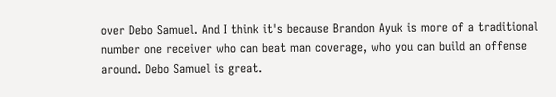over Debo Samuel. And I think it's because Brandon Ayuk is more of a traditional number one receiver who can beat man coverage, who you can build an offense around. Debo Samuel is great.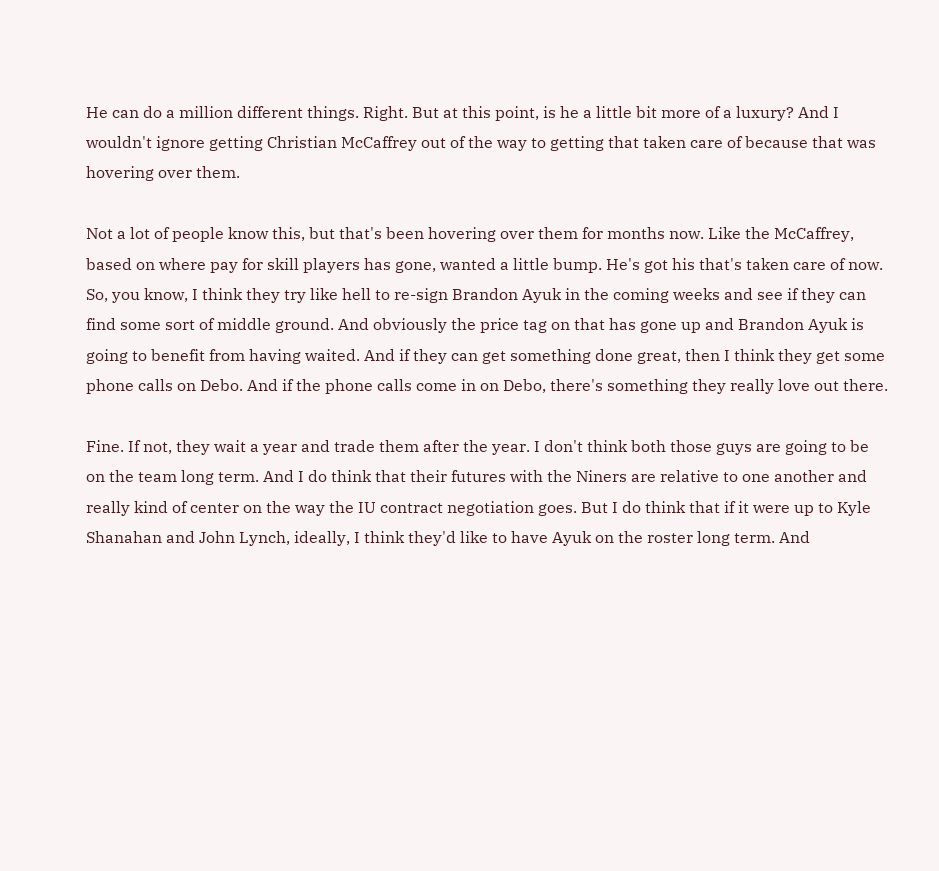He can do a million different things. Right. But at this point, is he a little bit more of a luxury? And I wouldn't ignore getting Christian McCaffrey out of the way to getting that taken care of because that was hovering over them.

Not a lot of people know this, but that's been hovering over them for months now. Like the McCaffrey, based on where pay for skill players has gone, wanted a little bump. He's got his that's taken care of now. So, you know, I think they try like hell to re-sign Brandon Ayuk in the coming weeks and see if they can find some sort of middle ground. And obviously the price tag on that has gone up and Brandon Ayuk is going to benefit from having waited. And if they can get something done great, then I think they get some phone calls on Debo. And if the phone calls come in on Debo, there's something they really love out there.

Fine. If not, they wait a year and trade them after the year. I don't think both those guys are going to be on the team long term. And I do think that their futures with the Niners are relative to one another and really kind of center on the way the IU contract negotiation goes. But I do think that if it were up to Kyle Shanahan and John Lynch, ideally, I think they'd like to have Ayuk on the roster long term. And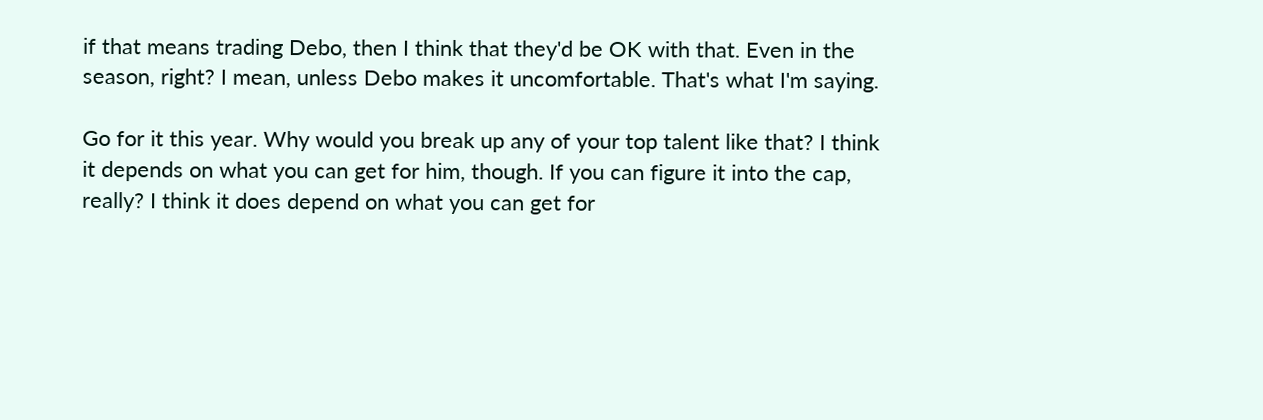if that means trading Debo, then I think that they'd be OK with that. Even in the season, right? I mean, unless Debo makes it uncomfortable. That's what I'm saying.

Go for it this year. Why would you break up any of your top talent like that? I think it depends on what you can get for him, though. If you can figure it into the cap, really? I think it does depend on what you can get for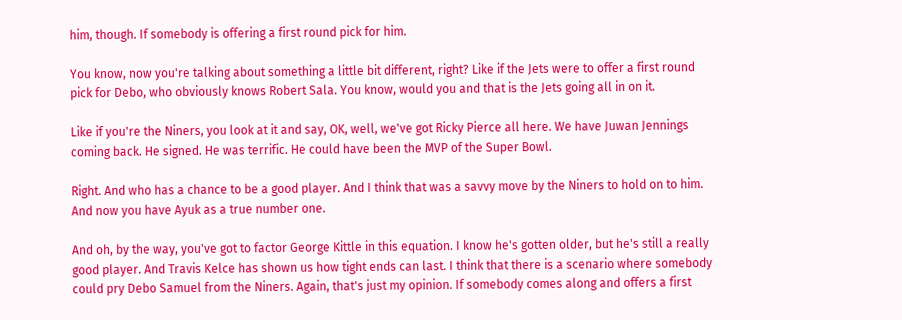him, though. If somebody is offering a first round pick for him.

You know, now you're talking about something a little bit different, right? Like if the Jets were to offer a first round pick for Debo, who obviously knows Robert Sala. You know, would you and that is the Jets going all in on it.

Like if you're the Niners, you look at it and say, OK, well, we've got Ricky Pierce all here. We have Juwan Jennings coming back. He signed. He was terrific. He could have been the MVP of the Super Bowl.

Right. And who has a chance to be a good player. And I think that was a savvy move by the Niners to hold on to him. And now you have Ayuk as a true number one.

And oh, by the way, you've got to factor George Kittle in this equation. I know he's gotten older, but he's still a really good player. And Travis Kelce has shown us how tight ends can last. I think that there is a scenario where somebody could pry Debo Samuel from the Niners. Again, that's just my opinion. If somebody comes along and offers a first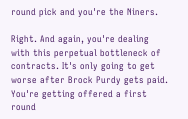round pick and you're the Niners.

Right. And again, you're dealing with this perpetual bottleneck of contracts. It's only going to get worse after Brock Purdy gets paid. You're getting offered a first round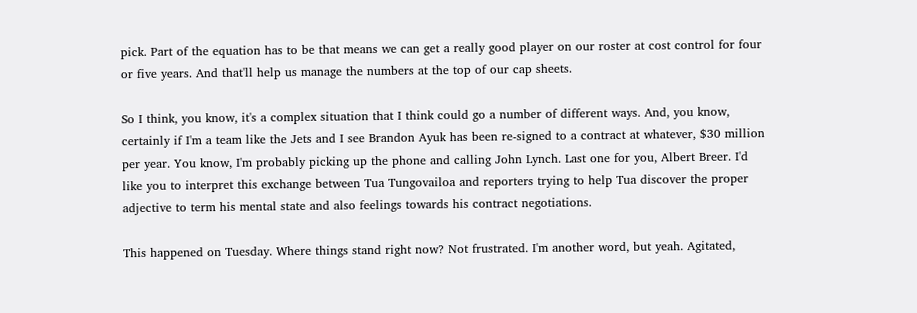pick. Part of the equation has to be that means we can get a really good player on our roster at cost control for four or five years. And that'll help us manage the numbers at the top of our cap sheets.

So I think, you know, it's a complex situation that I think could go a number of different ways. And, you know, certainly if I'm a team like the Jets and I see Brandon Ayuk has been re-signed to a contract at whatever, $30 million per year. You know, I'm probably picking up the phone and calling John Lynch. Last one for you, Albert Breer. I'd like you to interpret this exchange between Tua Tungovailoa and reporters trying to help Tua discover the proper adjective to term his mental state and also feelings towards his contract negotiations.

This happened on Tuesday. Where things stand right now? Not frustrated. I'm another word, but yeah. Agitated,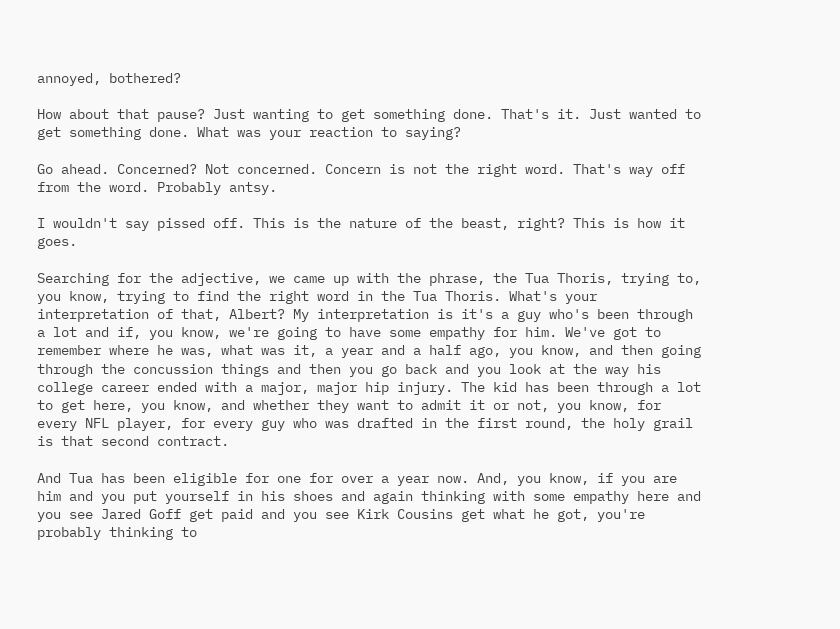annoyed, bothered?

How about that pause? Just wanting to get something done. That's it. Just wanted to get something done. What was your reaction to saying?

Go ahead. Concerned? Not concerned. Concern is not the right word. That's way off from the word. Probably antsy.

I wouldn't say pissed off. This is the nature of the beast, right? This is how it goes.

Searching for the adjective, we came up with the phrase, the Tua Thoris, trying to, you know, trying to find the right word in the Tua Thoris. What's your interpretation of that, Albert? My interpretation is it's a guy who's been through a lot and if, you know, we're going to have some empathy for him. We've got to remember where he was, what was it, a year and a half ago, you know, and then going through the concussion things and then you go back and you look at the way his college career ended with a major, major hip injury. The kid has been through a lot to get here, you know, and whether they want to admit it or not, you know, for every NFL player, for every guy who was drafted in the first round, the holy grail is that second contract.

And Tua has been eligible for one for over a year now. And, you know, if you are him and you put yourself in his shoes and again thinking with some empathy here and you see Jared Goff get paid and you see Kirk Cousins get what he got, you're probably thinking to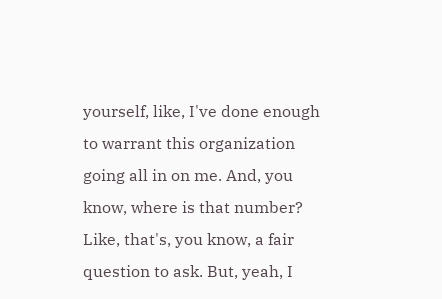yourself, like, I've done enough to warrant this organization going all in on me. And, you know, where is that number? Like, that's, you know, a fair question to ask. But, yeah, I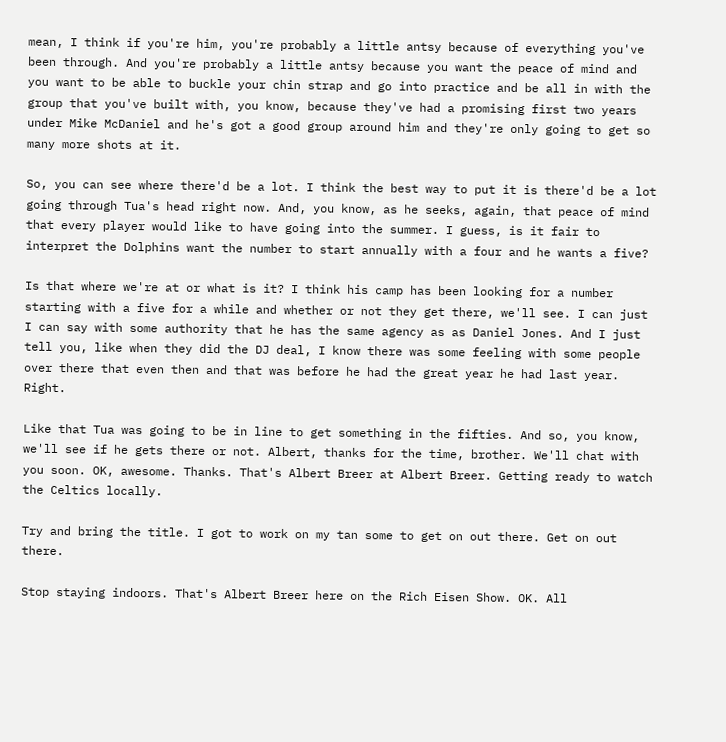mean, I think if you're him, you're probably a little antsy because of everything you've been through. And you're probably a little antsy because you want the peace of mind and you want to be able to buckle your chin strap and go into practice and be all in with the group that you've built with, you know, because they've had a promising first two years under Mike McDaniel and he's got a good group around him and they're only going to get so many more shots at it.

So, you can see where there'd be a lot. I think the best way to put it is there'd be a lot going through Tua's head right now. And, you know, as he seeks, again, that peace of mind that every player would like to have going into the summer. I guess, is it fair to interpret the Dolphins want the number to start annually with a four and he wants a five?

Is that where we're at or what is it? I think his camp has been looking for a number starting with a five for a while and whether or not they get there, we'll see. I can just I can say with some authority that he has the same agency as as Daniel Jones. And I just tell you, like when they did the DJ deal, I know there was some feeling with some people over there that even then and that was before he had the great year he had last year. Right.

Like that Tua was going to be in line to get something in the fifties. And so, you know, we'll see if he gets there or not. Albert, thanks for the time, brother. We'll chat with you soon. OK, awesome. Thanks. That's Albert Breer at Albert Breer. Getting ready to watch the Celtics locally.

Try and bring the title. I got to work on my tan some to get on out there. Get on out there.

Stop staying indoors. That's Albert Breer here on the Rich Eisen Show. OK. All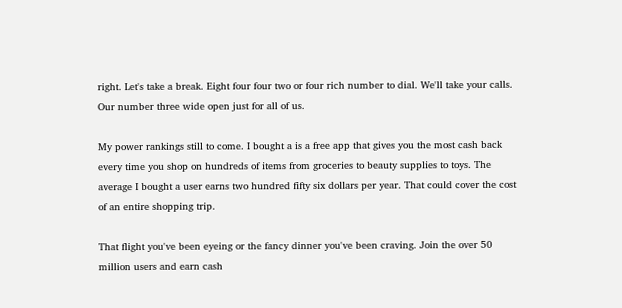right. Let's take a break. Eight four four two or four rich number to dial. We'll take your calls. Our number three wide open just for all of us.

My power rankings still to come. I bought a is a free app that gives you the most cash back every time you shop on hundreds of items from groceries to beauty supplies to toys. The average I bought a user earns two hundred fifty six dollars per year. That could cover the cost of an entire shopping trip.

That flight you've been eyeing or the fancy dinner you've been craving. Join the over 50 million users and earn cash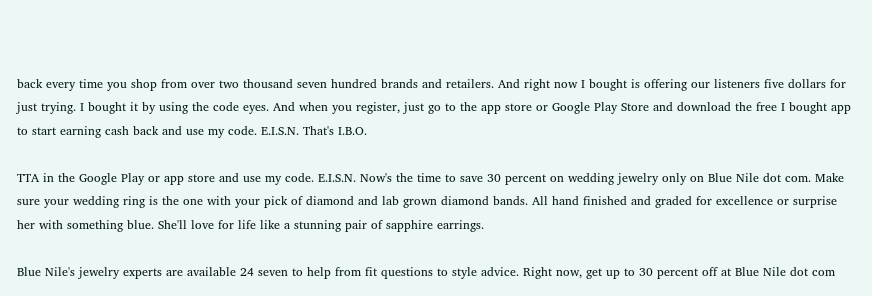back every time you shop from over two thousand seven hundred brands and retailers. And right now I bought is offering our listeners five dollars for just trying. I bought it by using the code eyes. And when you register, just go to the app store or Google Play Store and download the free I bought app to start earning cash back and use my code. E.I.S.N. That's I.B.O.

TTA in the Google Play or app store and use my code. E.I.S.N. Now's the time to save 30 percent on wedding jewelry only on Blue Nile dot com. Make sure your wedding ring is the one with your pick of diamond and lab grown diamond bands. All hand finished and graded for excellence or surprise her with something blue. She'll love for life like a stunning pair of sapphire earrings.

Blue Nile's jewelry experts are available 24 seven to help from fit questions to style advice. Right now, get up to 30 percent off at Blue Nile dot com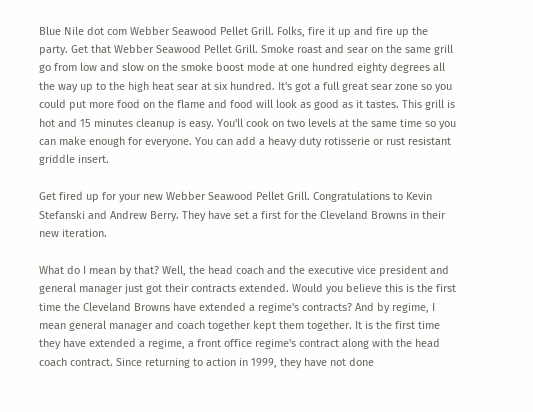Blue Nile dot com Webber Seawood Pellet Grill. Folks, fire it up and fire up the party. Get that Webber Seawood Pellet Grill. Smoke roast and sear on the same grill go from low and slow on the smoke boost mode at one hundred eighty degrees all the way up to the high heat sear at six hundred. It's got a full great sear zone so you could put more food on the flame and food will look as good as it tastes. This grill is hot and 15 minutes cleanup is easy. You'll cook on two levels at the same time so you can make enough for everyone. You can add a heavy duty rotisserie or rust resistant griddle insert.

Get fired up for your new Webber Seawood Pellet Grill. Congratulations to Kevin Stefanski and Andrew Berry. They have set a first for the Cleveland Browns in their new iteration.

What do I mean by that? Well, the head coach and the executive vice president and general manager just got their contracts extended. Would you believe this is the first time the Cleveland Browns have extended a regime's contracts? And by regime, I mean general manager and coach together kept them together. It is the first time they have extended a regime, a front office regime's contract along with the head coach contract. Since returning to action in 1999, they have not done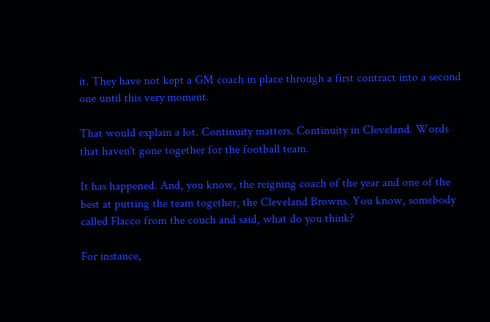it. They have not kept a GM coach in place through a first contract into a second one until this very moment.

That would explain a lot. Continuity matters. Continuity in Cleveland. Words that haven't gone together for the football team.

It has happened. And, you know, the reigning coach of the year and one of the best at putting the team together, the Cleveland Browns. You know, somebody called Flacco from the couch and said, what do you think?

For instance,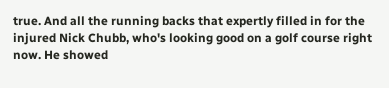true. And all the running backs that expertly filled in for the injured Nick Chubb, who's looking good on a golf course right now. He showed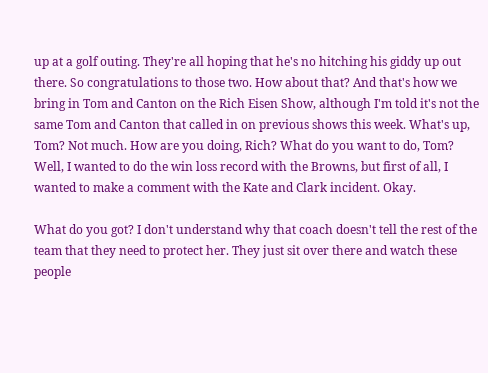up at a golf outing. They're all hoping that he's no hitching his giddy up out there. So congratulations to those two. How about that? And that's how we bring in Tom and Canton on the Rich Eisen Show, although I'm told it's not the same Tom and Canton that called in on previous shows this week. What's up, Tom? Not much. How are you doing, Rich? What do you want to do, Tom? Well, I wanted to do the win loss record with the Browns, but first of all, I wanted to make a comment with the Kate and Clark incident. Okay.

What do you got? I don't understand why that coach doesn't tell the rest of the team that they need to protect her. They just sit over there and watch these people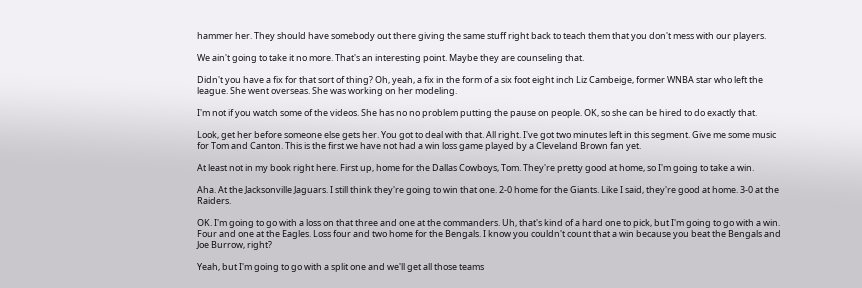hammer her. They should have somebody out there giving the same stuff right back to teach them that you don't mess with our players.

We ain't going to take it no more. That's an interesting point. Maybe they are counseling that.

Didn't you have a fix for that sort of thing? Oh, yeah, a fix in the form of a six foot eight inch Liz Cambeige, former WNBA star who left the league. She went overseas. She was working on her modeling.

I'm not if you watch some of the videos. She has no no problem putting the pause on people. OK, so she can be hired to do exactly that.

Look, get her before someone else gets her. You got to deal with that. All right. I've got two minutes left in this segment. Give me some music for Tom and Canton. This is the first we have not had a win loss game played by a Cleveland Brown fan yet.

At least not in my book right here. First up, home for the Dallas Cowboys, Tom. They're pretty good at home, so I'm going to take a win.

Aha. At the Jacksonville Jaguars. I still think they're going to win that one. 2-0 home for the Giants. Like I said, they're good at home. 3-0 at the Raiders.

OK. I'm going to go with a loss on that three and one at the commanders. Uh, that's kind of a hard one to pick, but I'm going to go with a win. Four and one at the Eagles. Loss four and two home for the Bengals. I know you couldn't count that a win because you beat the Bengals and Joe Burrow, right?

Yeah, but I'm going to go with a split one and we'll get all those teams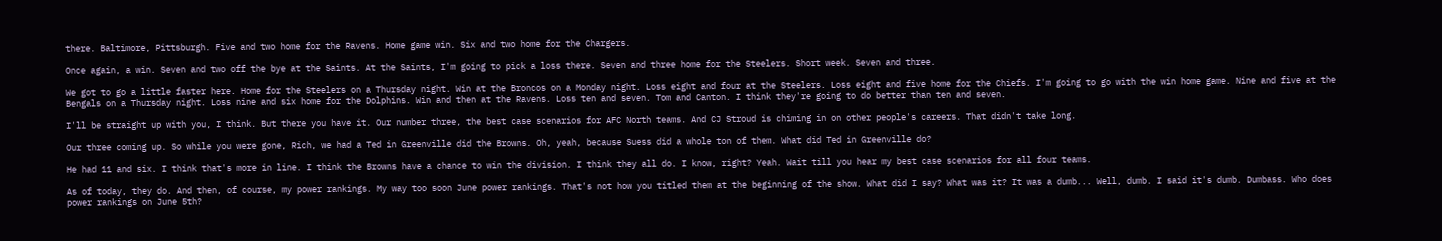there. Baltimore, Pittsburgh. Five and two home for the Ravens. Home game win. Six and two home for the Chargers.

Once again, a win. Seven and two off the bye at the Saints. At the Saints, I'm going to pick a loss there. Seven and three home for the Steelers. Short week. Seven and three.

We got to go a little faster here. Home for the Steelers on a Thursday night. Win at the Broncos on a Monday night. Loss eight and four at the Steelers. Loss eight and five home for the Chiefs. I'm going to go with the win home game. Nine and five at the Bengals on a Thursday night. Loss nine and six home for the Dolphins. Win and then at the Ravens. Loss ten and seven. Tom and Canton. I think they're going to do better than ten and seven.

I'll be straight up with you, I think. But there you have it. Our number three, the best case scenarios for AFC North teams. And CJ Stroud is chiming in on other people's careers. That didn't take long.

Our three coming up. So while you were gone, Rich, we had a Ted in Greenville did the Browns. Oh, yeah, because Suess did a whole ton of them. What did Ted in Greenville do?

He had 11 and six. I think that's more in line. I think the Browns have a chance to win the division. I think they all do. I know, right? Yeah. Wait till you hear my best case scenarios for all four teams.

As of today, they do. And then, of course, my power rankings. My way too soon June power rankings. That's not how you titled them at the beginning of the show. What did I say? What was it? It was a dumb... Well, dumb. I said it's dumb. Dumbass. Who does power rankings on June 5th?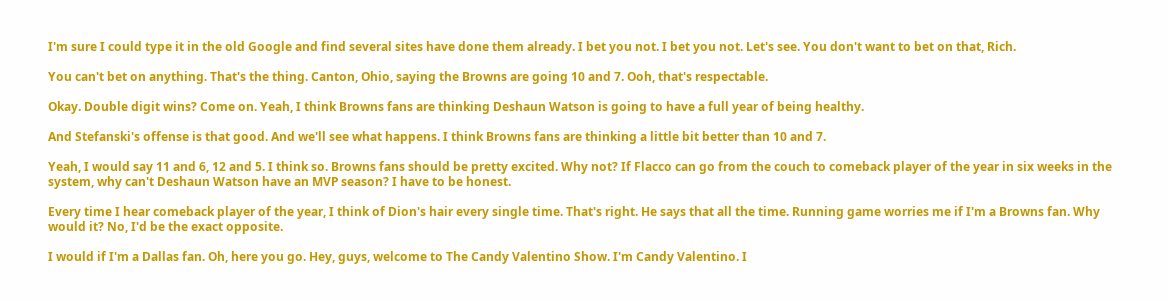I'm sure I could type it in the old Google and find several sites have done them already. I bet you not. I bet you not. Let's see. You don't want to bet on that, Rich.

You can't bet on anything. That's the thing. Canton, Ohio, saying the Browns are going 10 and 7. Ooh, that's respectable.

Okay. Double digit wins? Come on. Yeah, I think Browns fans are thinking Deshaun Watson is going to have a full year of being healthy.

And Stefanski's offense is that good. And we'll see what happens. I think Browns fans are thinking a little bit better than 10 and 7.

Yeah, I would say 11 and 6, 12 and 5. I think so. Browns fans should be pretty excited. Why not? If Flacco can go from the couch to comeback player of the year in six weeks in the system, why can't Deshaun Watson have an MVP season? I have to be honest.

Every time I hear comeback player of the year, I think of Dion's hair every single time. That's right. He says that all the time. Running game worries me if I'm a Browns fan. Why would it? No, I'd be the exact opposite.

I would if I'm a Dallas fan. Oh, here you go. Hey, guys, welcome to The Candy Valentino Show. I'm Candy Valentino. I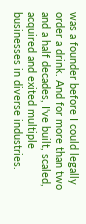was a founder before I could legally order a drink. And for more than two and a half decades, I've built, scaled, acquired and exited multiple businesses in diverse industries.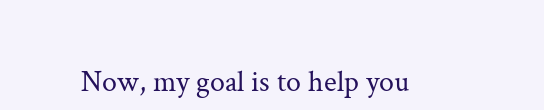Now, my goal is to help you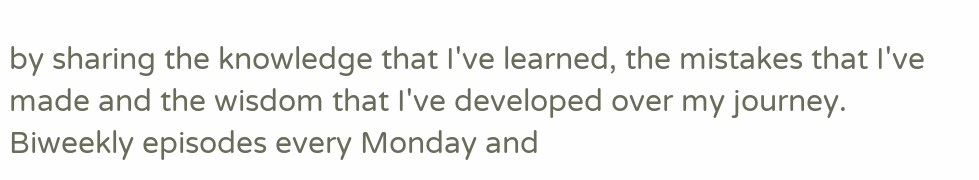by sharing the knowledge that I've learned, the mistakes that I've made and the wisdom that I've developed over my journey. Biweekly episodes every Monday and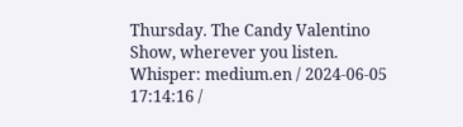Thursday. The Candy Valentino Show, wherever you listen.
Whisper: medium.en / 2024-06-05 17:14:16 /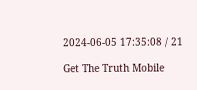2024-06-05 17:35:08 / 21

Get The Truth Mobile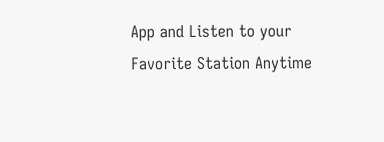App and Listen to your Favorite Station Anytime